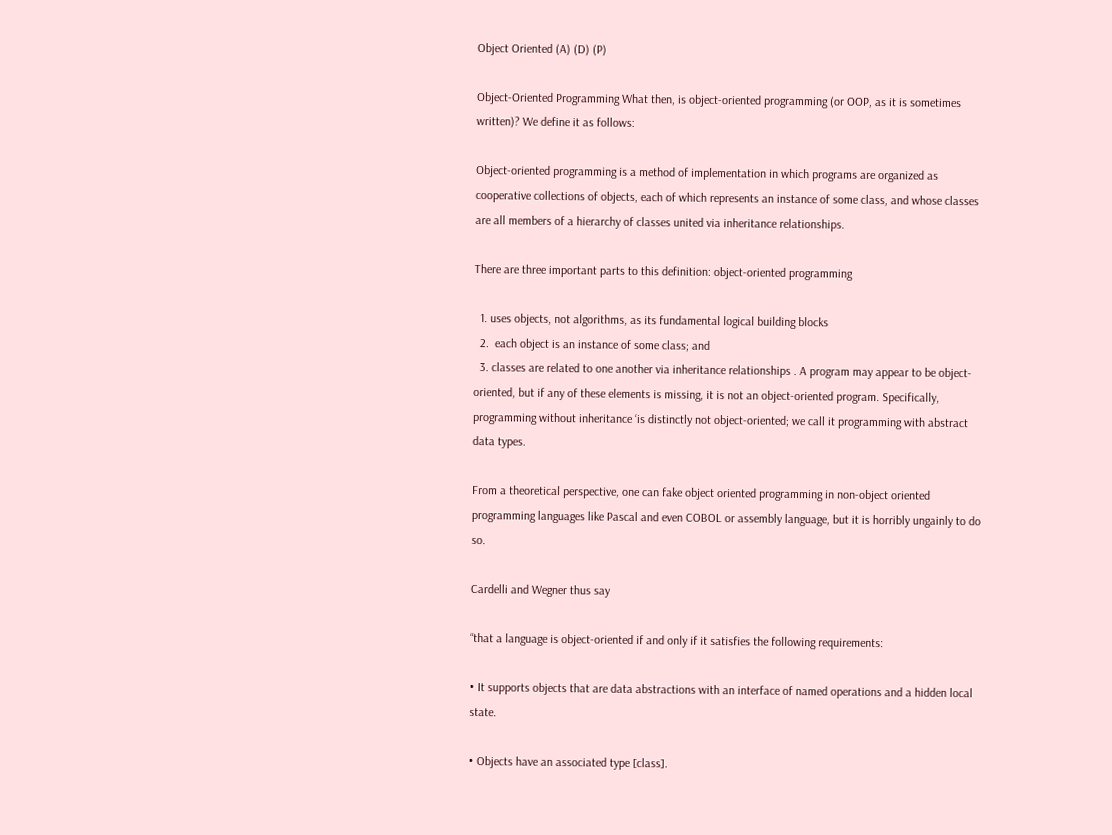Object Oriented (A) (D) (P)

Object-Oriented Programming What then, is object-oriented programming (or OOP, as it is sometimes written)? We define it as follows:

Object-oriented programming is a method of implementation in which programs are organized as cooperative collections of objects, each of which represents an instance of some class, and whose classes are all members of a hierarchy of classes united via inheritance relationships.

There are three important parts to this definition: object-oriented programming

  1. uses objects, not algorithms, as its fundamental logical building blocks
  2.  each object is an instance of some class; and
  3. classes are related to one another via inheritance relationships . A program may appear to be object-oriented, but if any of these elements is missing, it is not an object-oriented program. Specifically, programming without inheritance ‘is distinctly not object-oriented; we call it programming with abstract data types.

From a theoretical perspective, one can fake object oriented programming in non-object oriented programming languages like Pascal and even COBOL or assembly language, but it is horribly ungainly to do so.

Cardelli and Wegner thus say

“that a language is object-oriented if and only if it satisfies the following requirements:

• It supports objects that are data abstractions with an interface of named operations and a hidden local state.

• Objects have an associated type [class].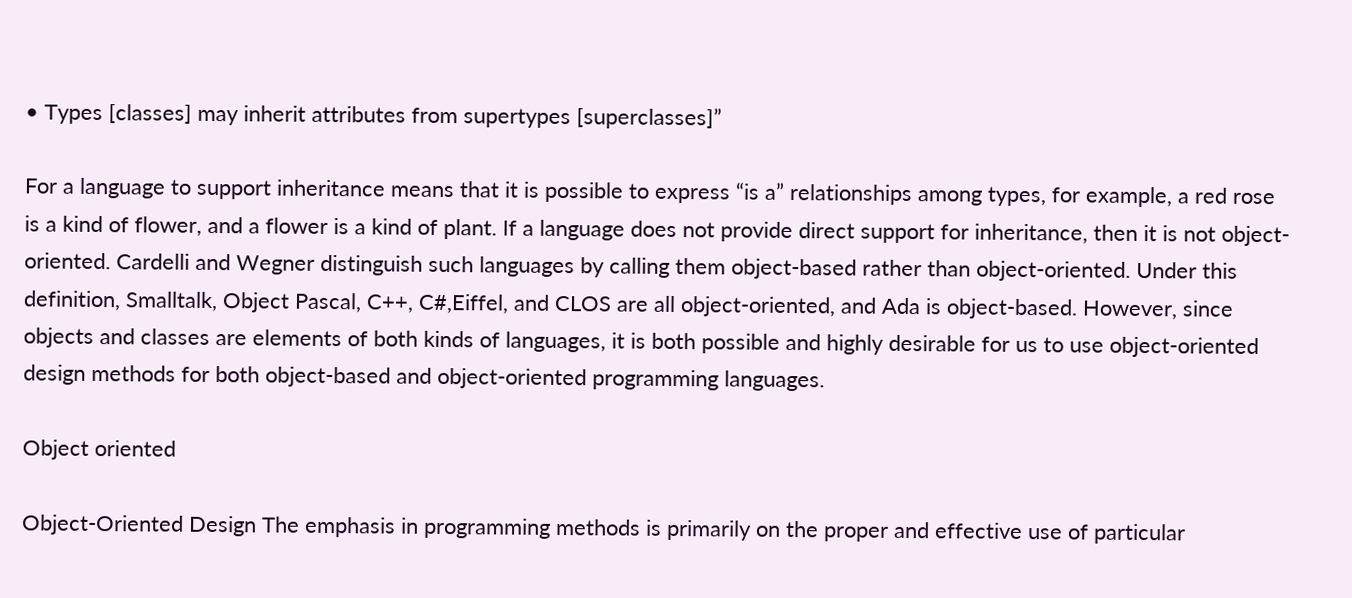• Types [classes] may inherit attributes from supertypes [superclasses]”

For a language to support inheritance means that it is possible to express “is a” relationships among types, for example, a red rose is a kind of flower, and a flower is a kind of plant. If a language does not provide direct support for inheritance, then it is not object-oriented. Cardelli and Wegner distinguish such languages by calling them object-based rather than object-oriented. Under this definition, Smalltalk, Object Pascal, C++, C#,Eiffel, and CLOS are all object-oriented, and Ada is object-based. However, since objects and classes are elements of both kinds of languages, it is both possible and highly desirable for us to use object-oriented design methods for both object-based and object-oriented programming languages.

Object oriented

Object-Oriented Design The emphasis in programming methods is primarily on the proper and effective use of particular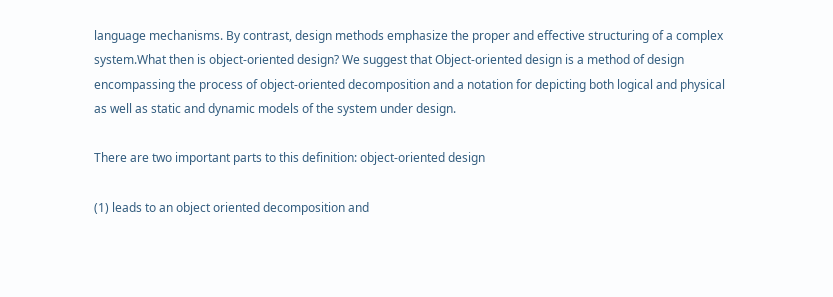language mechanisms. By contrast, design methods emphasize the proper and effective structuring of a complex system.What then is object-oriented design? We suggest that Object-oriented design is a method of design encompassing the process of object-oriented decomposition and a notation for depicting both logical and physical as well as static and dynamic models of the system under design.

There are two important parts to this definition: object-oriented design

(1) leads to an object oriented decomposition and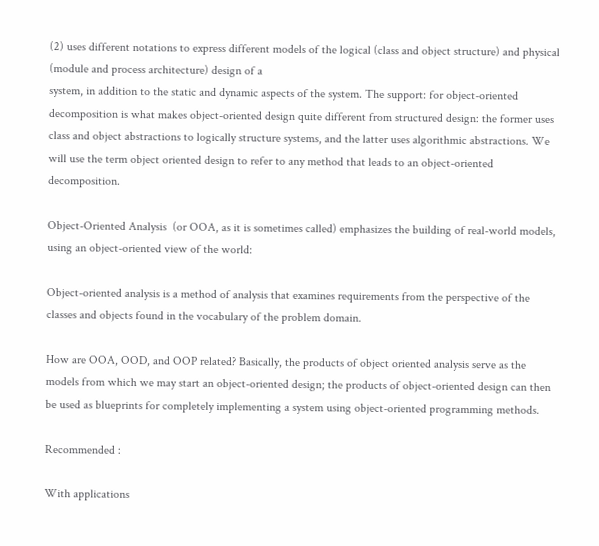(2) uses different notations to express different models of the logical (class and object structure) and physical (module and process architecture) design of a
system, in addition to the static and dynamic aspects of the system. The support: for object-oriented decomposition is what makes object-oriented design quite different from structured design: the former uses class and object abstractions to logically structure systems, and the latter uses algorithmic abstractions. We will use the term object oriented design to refer to any method that leads to an object-oriented decomposition.

Object-Oriented Analysis  (or OOA, as it is sometimes called) emphasizes the building of real-world models, using an object-oriented view of the world:

Object-oriented analysis is a method of analysis that examines requirements from the perspective of the classes and objects found in the vocabulary of the problem domain.

How are OOA, OOD, and OOP related? Basically, the products of object oriented analysis serve as the models from which we may start an object-oriented design; the products of object-oriented design can then be used as blueprints for completely implementing a system using object-oriented programming methods.

Recommended :

With applications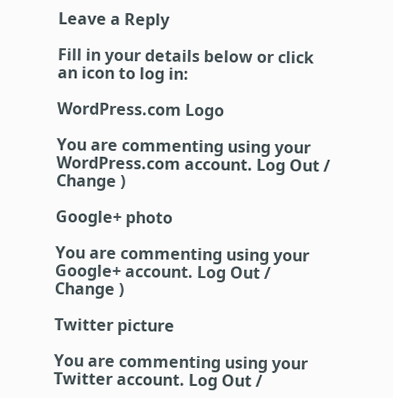Leave a Reply

Fill in your details below or click an icon to log in:

WordPress.com Logo

You are commenting using your WordPress.com account. Log Out /  Change )

Google+ photo

You are commenting using your Google+ account. Log Out /  Change )

Twitter picture

You are commenting using your Twitter account. Log Out /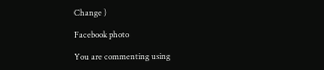Change )

Facebook photo

You are commenting using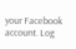your Facebook account. Log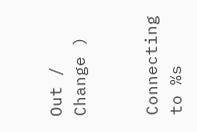Out /  Change )


Connecting to %s